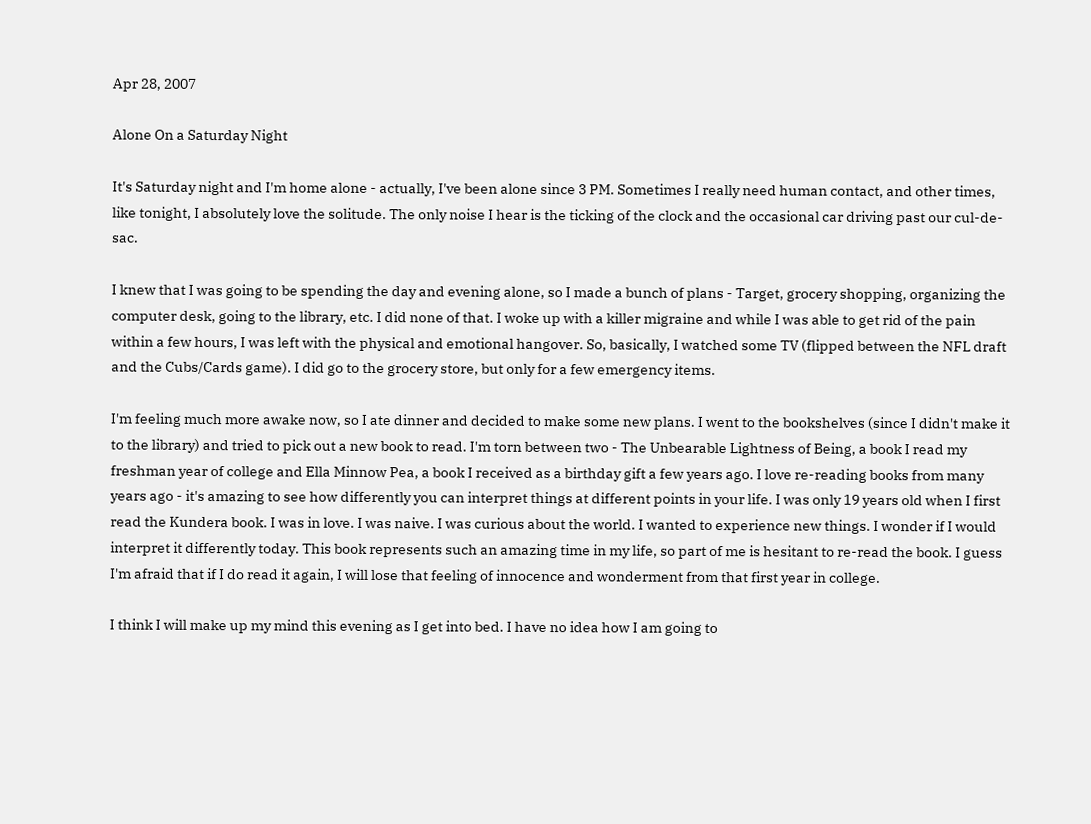Apr 28, 2007

Alone On a Saturday Night

It's Saturday night and I'm home alone - actually, I've been alone since 3 PM. Sometimes I really need human contact, and other times, like tonight, I absolutely love the solitude. The only noise I hear is the ticking of the clock and the occasional car driving past our cul-de-sac.

I knew that I was going to be spending the day and evening alone, so I made a bunch of plans - Target, grocery shopping, organizing the computer desk, going to the library, etc. I did none of that. I woke up with a killer migraine and while I was able to get rid of the pain within a few hours, I was left with the physical and emotional hangover. So, basically, I watched some TV (flipped between the NFL draft and the Cubs/Cards game). I did go to the grocery store, but only for a few emergency items.

I'm feeling much more awake now, so I ate dinner and decided to make some new plans. I went to the bookshelves (since I didn't make it to the library) and tried to pick out a new book to read. I'm torn between two - The Unbearable Lightness of Being, a book I read my freshman year of college and Ella Minnow Pea, a book I received as a birthday gift a few years ago. I love re-reading books from many years ago - it's amazing to see how differently you can interpret things at different points in your life. I was only 19 years old when I first read the Kundera book. I was in love. I was naive. I was curious about the world. I wanted to experience new things. I wonder if I would interpret it differently today. This book represents such an amazing time in my life, so part of me is hesitant to re-read the book. I guess I'm afraid that if I do read it again, I will lose that feeling of innocence and wonderment from that first year in college.

I think I will make up my mind this evening as I get into bed. I have no idea how I am going to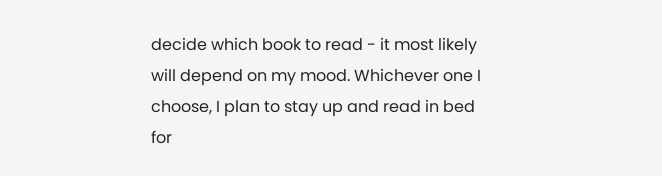decide which book to read - it most likely will depend on my mood. Whichever one I choose, I plan to stay up and read in bed for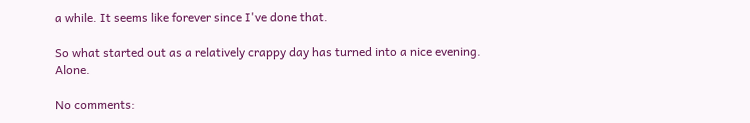a while. It seems like forever since I've done that.

So what started out as a relatively crappy day has turned into a nice evening. Alone.

No comments: